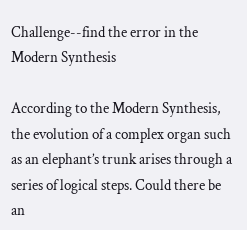Challenge--find the error in the Modern Synthesis

According to the Modern Synthesis, the evolution of a complex organ such as an elephant’s trunk arises through a series of logical steps. Could there be an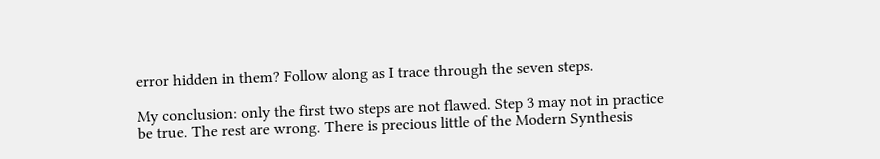error hidden in them? Follow along as I trace through the seven steps.

My conclusion: only the first two steps are not flawed. Step 3 may not in practice be true. The rest are wrong. There is precious little of the Modern Synthesis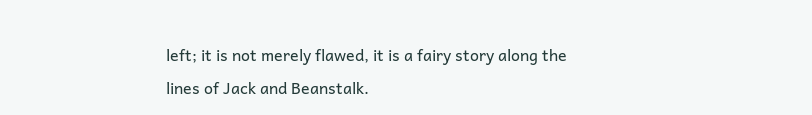left; it is not merely flawed, it is a fairy story along the lines of Jack and Beanstalk.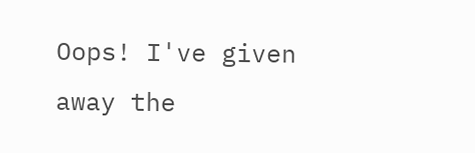Oops! I've given away the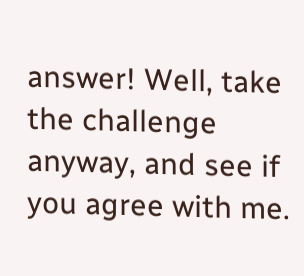answer! Well, take the challenge anyway, and see if you agree with me.